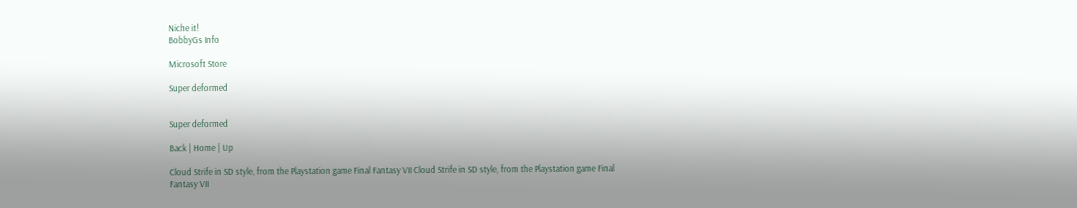Niche it!
BobbyGs Info

Microsoft Store

Super deformed


Super deformed

Back | Home | Up

Cloud Strife in SD style, from the Playstation game Final Fantasy VII Cloud Strife in SD style, from the Playstation game Final Fantasy VII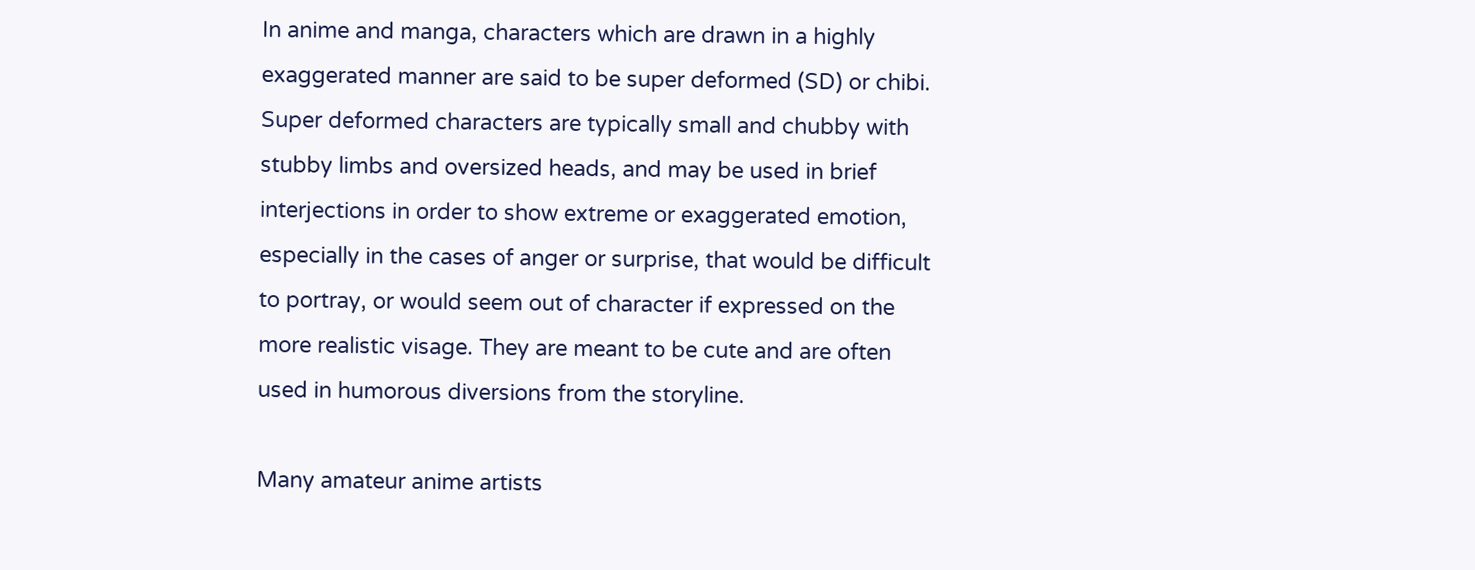In anime and manga, characters which are drawn in a highly exaggerated manner are said to be super deformed (SD) or chibi. Super deformed characters are typically small and chubby with stubby limbs and oversized heads, and may be used in brief interjections in order to show extreme or exaggerated emotion, especially in the cases of anger or surprise, that would be difficult to portray, or would seem out of character if expressed on the more realistic visage. They are meant to be cute and are often used in humorous diversions from the storyline.

Many amateur anime artists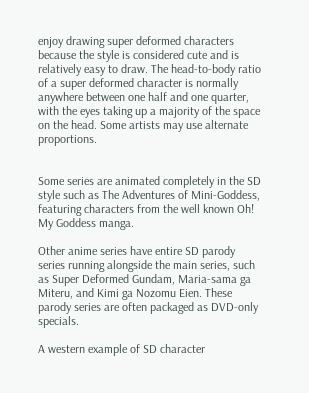enjoy drawing super deformed characters because the style is considered cute and is relatively easy to draw. The head-to-body ratio of a super deformed character is normally anywhere between one half and one quarter, with the eyes taking up a majority of the space on the head. Some artists may use alternate proportions.


Some series are animated completely in the SD style such as The Adventures of Mini-Goddess, featuring characters from the well known Oh! My Goddess manga.

Other anime series have entire SD parody series running alongside the main series, such as Super Deformed Gundam, Maria-sama ga Miteru, and Kimi ga Nozomu Eien. These parody series are often packaged as DVD-only specials.

A western example of SD character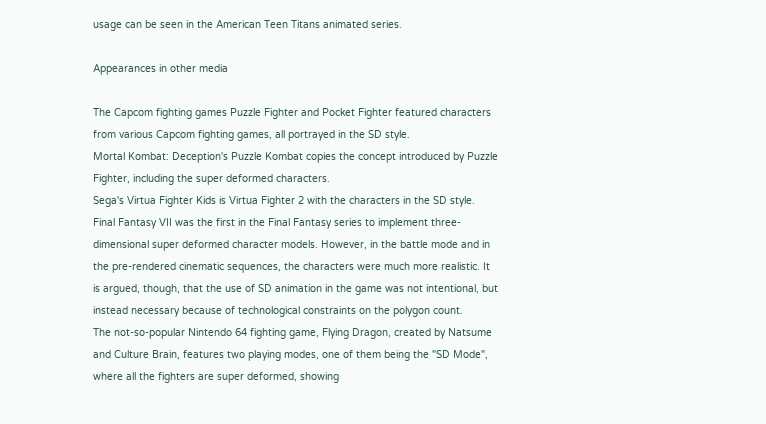usage can be seen in the American Teen Titans animated series.

Appearances in other media

The Capcom fighting games Puzzle Fighter and Pocket Fighter featured characters from various Capcom fighting games, all portrayed in the SD style.
Mortal Kombat: Deception's Puzzle Kombat copies the concept introduced by Puzzle Fighter, including the super deformed characters.
Sega's Virtua Fighter Kids is Virtua Fighter 2 with the characters in the SD style.
Final Fantasy VII was the first in the Final Fantasy series to implement three-dimensional super deformed character models. However, in the battle mode and in the pre-rendered cinematic sequences, the characters were much more realistic. It is argued, though, that the use of SD animation in the game was not intentional, but instead necessary because of technological constraints on the polygon count.
The not-so-popular Nintendo 64 fighting game, Flying Dragon, created by Natsume and Culture Brain, features two playing modes, one of them being the "SD Mode", where all the fighters are super deformed, showing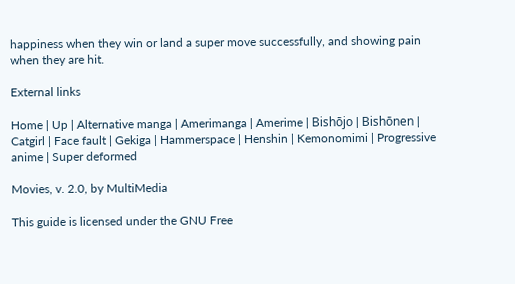happiness when they win or land a super move successfully, and showing pain when they are hit.

External links

Home | Up | Alternative manga | Amerimanga | Amerime | Bishōjo | Bishōnen | Catgirl | Face fault | Gekiga | Hammerspace | Henshin | Kemonomimi | Progressive anime | Super deformed

Movies, v. 2.0, by MultiMedia

This guide is licensed under the GNU Free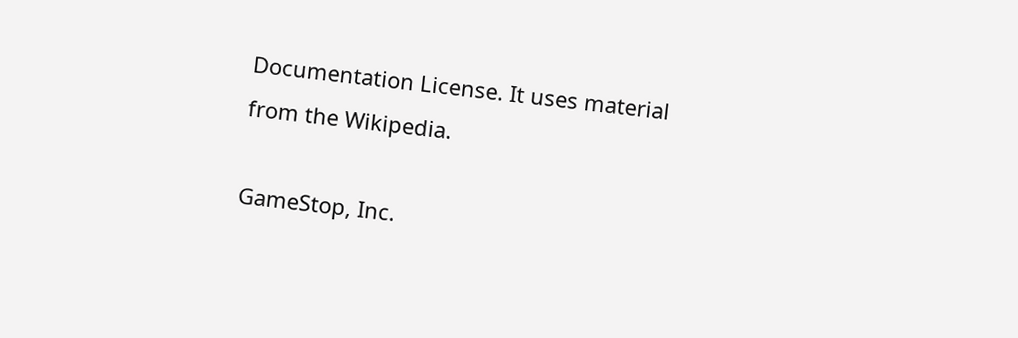Documentation License. It uses material from the Wikipedia.

GameStop, Inc.